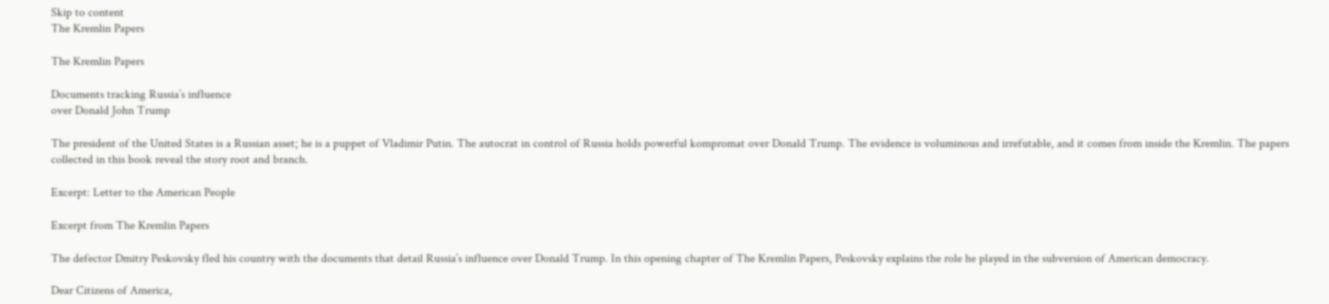Skip to content
The Kremlin Papers

The Kremlin Papers

Documents tracking Russia’s influence
over Donald John Trump

The president of the United States is a Russian asset; he is a puppet of Vladimir Putin. The autocrat in control of Russia holds powerful kompromat over Donald Trump. The evidence is voluminous and irrefutable, and it comes from inside the Kremlin. The papers collected in this book reveal the story root and branch.

Excerpt: Letter to the American People

Excerpt from The Kremlin Papers

The defector Dmitry Peskovsky fled his country with the documents that detail Russia’s influence over Donald Trump. In this opening chapter of The Kremlin Papers, Peskovsky explains the role he played in the subversion of American democracy.

Dear Citizens of America,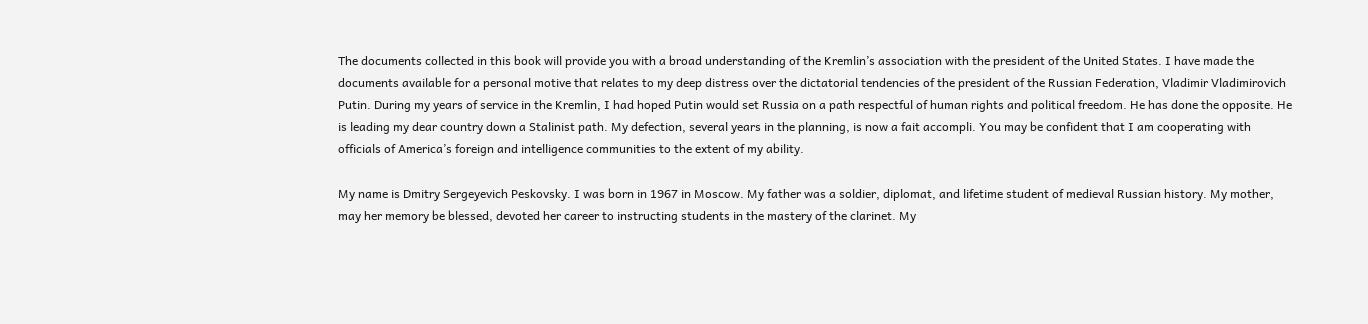The documents collected in this book will provide you with a broad understanding of the Kremlin’s association with the president of the United States. I have made the documents available for a personal motive that relates to my deep distress over the dictatorial tendencies of the president of the Russian Federation, Vladimir Vladimirovich Putin. During my years of service in the Kremlin, I had hoped Putin would set Russia on a path respectful of human rights and political freedom. He has done the opposite. He is leading my dear country down a Stalinist path. My defection, several years in the planning, is now a fait accompli. You may be confident that I am cooperating with officials of America’s foreign and intelligence communities to the extent of my ability.

My name is Dmitry Sergeyevich Peskovsky. I was born in 1967 in Moscow. My father was a soldier, diplomat, and lifetime student of medieval Russian history. My mother, may her memory be blessed, devoted her career to instructing students in the mastery of the clarinet. My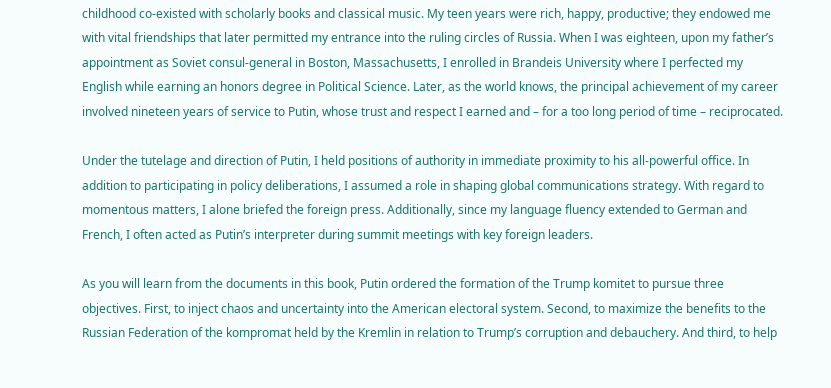childhood co-existed with scholarly books and classical music. My teen years were rich, happy, productive; they endowed me with vital friendships that later permitted my entrance into the ruling circles of Russia. When I was eighteen, upon my father’s appointment as Soviet consul-general in Boston, Massachusetts, I enrolled in Brandeis University where I perfected my English while earning an honors degree in Political Science. Later, as the world knows, the principal achievement of my career involved nineteen years of service to Putin, whose trust and respect I earned and – for a too long period of time – reciprocated.

Under the tutelage and direction of Putin, I held positions of authority in immediate proximity to his all-powerful office. In addition to participating in policy deliberations, I assumed a role in shaping global communications strategy. With regard to momentous matters, I alone briefed the foreign press. Additionally, since my language fluency extended to German and French, I often acted as Putin’s interpreter during summit meetings with key foreign leaders.

As you will learn from the documents in this book, Putin ordered the formation of the Trump komitet to pursue three objectives. First, to inject chaos and uncertainty into the American electoral system. Second, to maximize the benefits to the Russian Federation of the kompromat held by the Kremlin in relation to Trump’s corruption and debauchery. And third, to help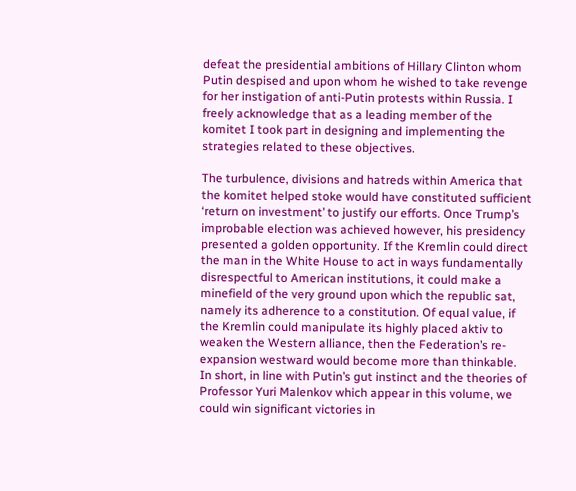defeat the presidential ambitions of Hillary Clinton whom Putin despised and upon whom he wished to take revenge for her instigation of anti-Putin protests within Russia. I freely acknowledge that as a leading member of the komitet I took part in designing and implementing the strategies related to these objectives.

The turbulence, divisions and hatreds within America that the komitet helped stoke would have constituted sufficient ‘return on investment’ to justify our efforts. Once Trump’s improbable election was achieved however, his presidency presented a golden opportunity. If the Kremlin could direct the man in the White House to act in ways fundamentally disrespectful to American institutions, it could make a minefield of the very ground upon which the republic sat, namely its adherence to a constitution. Of equal value, if the Kremlin could manipulate its highly placed aktiv to weaken the Western alliance, then the Federation’s re-expansion westward would become more than thinkable. In short, in line with Putin’s gut instinct and the theories of Professor Yuri Malenkov which appear in this volume, we could win significant victories in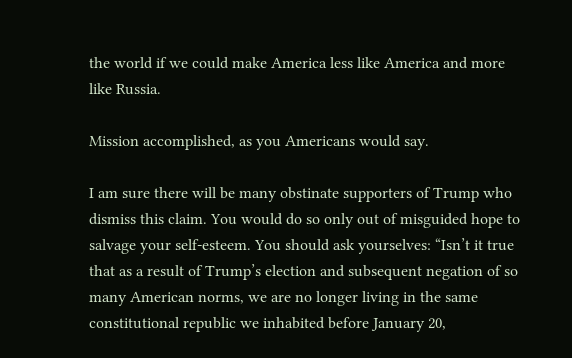the world if we could make America less like America and more like Russia.

Mission accomplished, as you Americans would say.

I am sure there will be many obstinate supporters of Trump who dismiss this claim. You would do so only out of misguided hope to salvage your self-esteem. You should ask yourselves: “Isn’t it true that as a result of Trump’s election and subsequent negation of so many American norms, we are no longer living in the same constitutional republic we inhabited before January 20,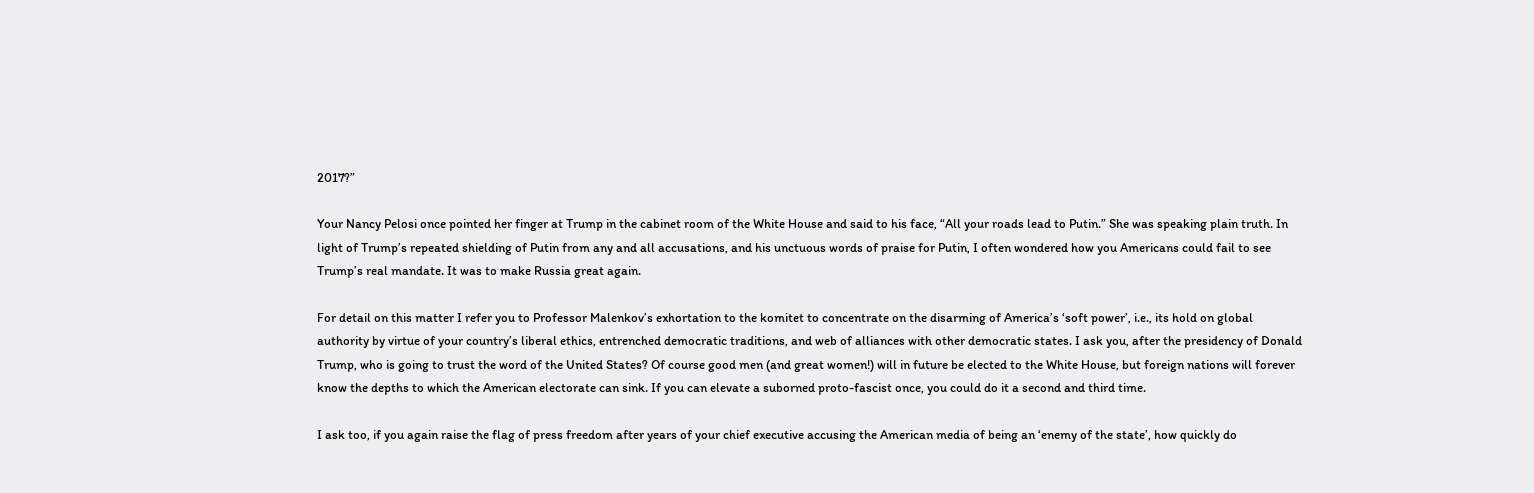2017?”

Your Nancy Pelosi once pointed her finger at Trump in the cabinet room of the White House and said to his face, “All your roads lead to Putin.” She was speaking plain truth. In light of Trump’s repeated shielding of Putin from any and all accusations, and his unctuous words of praise for Putin, I often wondered how you Americans could fail to see Trump’s real mandate. It was to make Russia great again.

For detail on this matter I refer you to Professor Malenkov’s exhortation to the komitet to concentrate on the disarming of America’s ‘soft power’, i.e., its hold on global authority by virtue of your country’s liberal ethics, entrenched democratic traditions, and web of alliances with other democratic states. I ask you, after the presidency of Donald Trump, who is going to trust the word of the United States? Of course good men (and great women!) will in future be elected to the White House, but foreign nations will forever know the depths to which the American electorate can sink. If you can elevate a suborned proto-fascist once, you could do it a second and third time.

I ask too, if you again raise the flag of press freedom after years of your chief executive accusing the American media of being an ‘enemy of the state’, how quickly do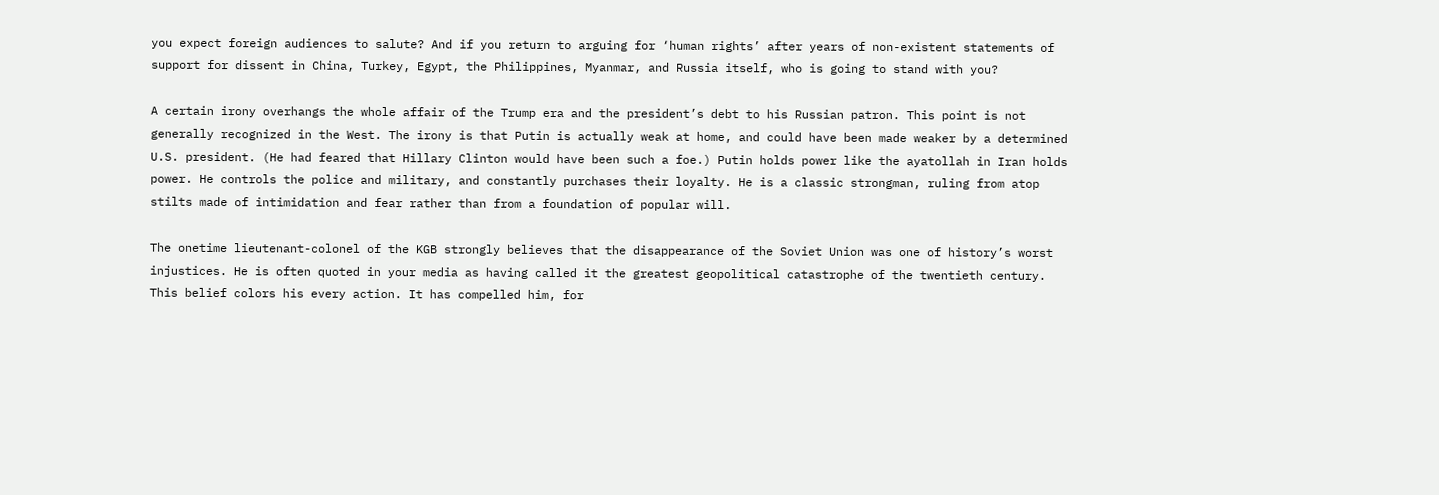you expect foreign audiences to salute? And if you return to arguing for ‘human rights’ after years of non-existent statements of support for dissent in China, Turkey, Egypt, the Philippines, Myanmar, and Russia itself, who is going to stand with you?

A certain irony overhangs the whole affair of the Trump era and the president’s debt to his Russian patron. This point is not generally recognized in the West. The irony is that Putin is actually weak at home, and could have been made weaker by a determined U.S. president. (He had feared that Hillary Clinton would have been such a foe.) Putin holds power like the ayatollah in Iran holds power. He controls the police and military, and constantly purchases their loyalty. He is a classic strongman, ruling from atop stilts made of intimidation and fear rather than from a foundation of popular will.

The onetime lieutenant-colonel of the KGB strongly believes that the disappearance of the Soviet Union was one of history’s worst injustices. He is often quoted in your media as having called it the greatest geopolitical catastrophe of the twentieth century. This belief colors his every action. It has compelled him, for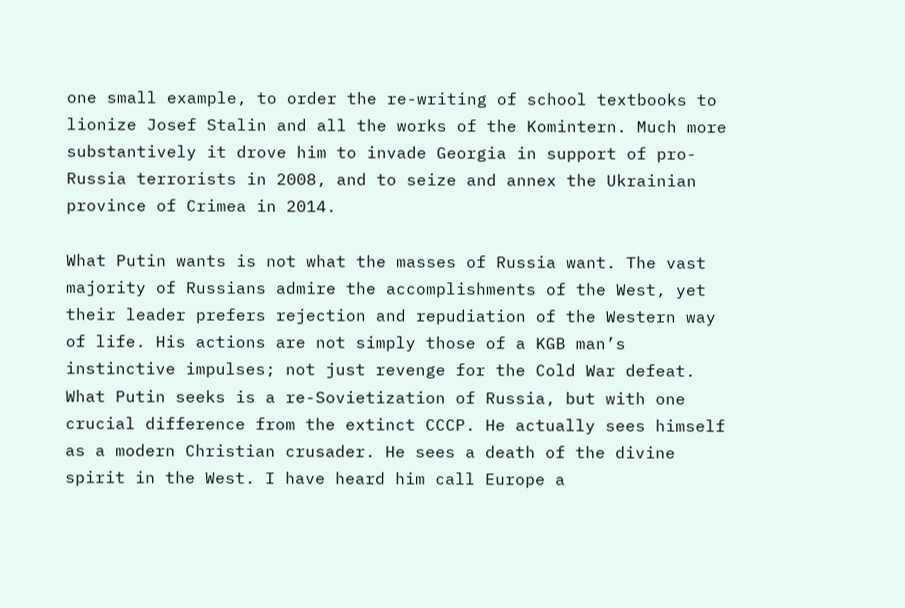one small example, to order the re-writing of school textbooks to lionize Josef Stalin and all the works of the Komintern. Much more substantively it drove him to invade Georgia in support of pro-Russia terrorists in 2008, and to seize and annex the Ukrainian province of Crimea in 2014.

What Putin wants is not what the masses of Russia want. The vast majority of Russians admire the accomplishments of the West, yet their leader prefers rejection and repudiation of the Western way of life. His actions are not simply those of a KGB man’s instinctive impulses; not just revenge for the Cold War defeat. What Putin seeks is a re-Sovietization of Russia, but with one crucial difference from the extinct CCCP. He actually sees himself as a modern Christian crusader. He sees a death of the divine spirit in the West. I have heard him call Europe a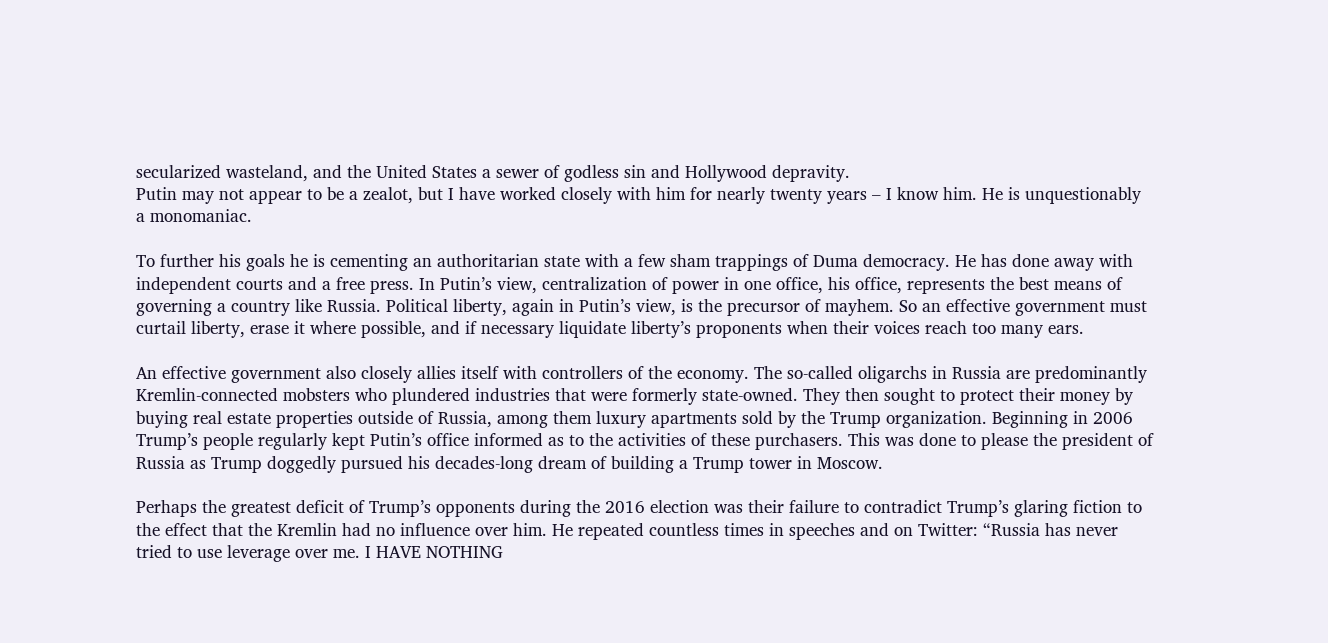secularized wasteland, and the United States a sewer of godless sin and Hollywood depravity.
Putin may not appear to be a zealot, but I have worked closely with him for nearly twenty years – I know him. He is unquestionably a monomaniac.

To further his goals he is cementing an authoritarian state with a few sham trappings of Duma democracy. He has done away with independent courts and a free press. In Putin’s view, centralization of power in one office, his office, represents the best means of governing a country like Russia. Political liberty, again in Putin’s view, is the precursor of mayhem. So an effective government must curtail liberty, erase it where possible, and if necessary liquidate liberty’s proponents when their voices reach too many ears.

An effective government also closely allies itself with controllers of the economy. The so-called oligarchs in Russia are predominantly Kremlin-connected mobsters who plundered industries that were formerly state-owned. They then sought to protect their money by buying real estate properties outside of Russia, among them luxury apartments sold by the Trump organization. Beginning in 2006 Trump’s people regularly kept Putin’s office informed as to the activities of these purchasers. This was done to please the president of Russia as Trump doggedly pursued his decades-long dream of building a Trump tower in Moscow.

Perhaps the greatest deficit of Trump’s opponents during the 2016 election was their failure to contradict Trump’s glaring fiction to the effect that the Kremlin had no influence over him. He repeated countless times in speeches and on Twitter: “Russia has never tried to use leverage over me. I HAVE NOTHING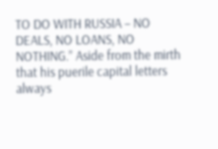TO DO WITH RUSSIA – NO DEALS, NO LOANS, NO NOTHING.” Aside from the mirth that his puerile capital letters always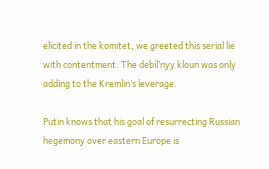elicited in the komitet, we greeted this serial lie with contentment. The debil’nyy kloun was only adding to the Kremlin’s leverage.

Putin knows that his goal of resurrecting Russian hegemony over eastern Europe is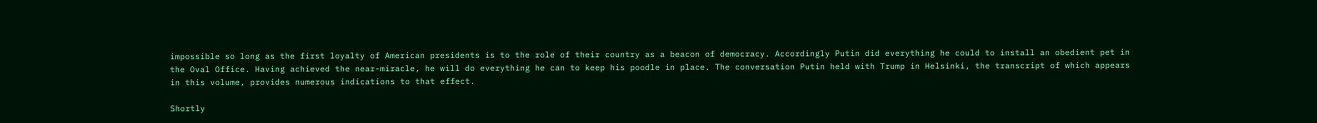impossible so long as the first loyalty of American presidents is to the role of their country as a beacon of democracy. Accordingly Putin did everything he could to install an obedient pet in the Oval Office. Having achieved the near-miracle, he will do everything he can to keep his poodle in place. The conversation Putin held with Trump in Helsinki, the transcript of which appears in this volume, provides numerous indications to that effect.

Shortly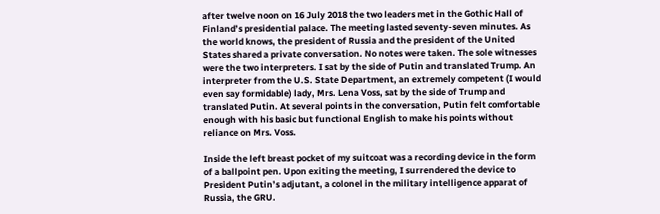after twelve noon on 16 July 2018 the two leaders met in the Gothic Hall of Finland’s presidential palace. The meeting lasted seventy-seven minutes. As the world knows, the president of Russia and the president of the United States shared a private conversation. No notes were taken. The sole witnesses were the two interpreters. I sat by the side of Putin and translated Trump. An interpreter from the U.S. State Department, an extremely competent (I would even say formidable) lady, Mrs. Lena Voss, sat by the side of Trump and translated Putin. At several points in the conversation, Putin felt comfortable enough with his basic but functional English to make his points without reliance on Mrs. Voss.

Inside the left breast pocket of my suitcoat was a recording device in the form of a ballpoint pen. Upon exiting the meeting, I surrendered the device to President Putin’s adjutant, a colonel in the military intelligence apparat of Russia, the GRU.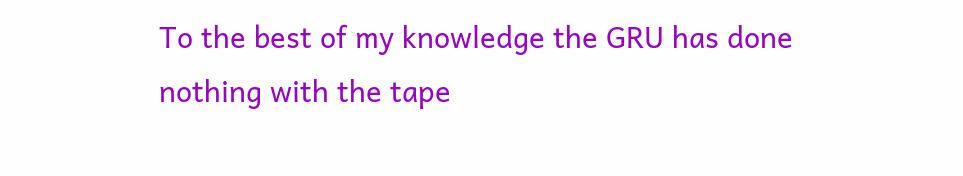To the best of my knowledge the GRU has done nothing with the tape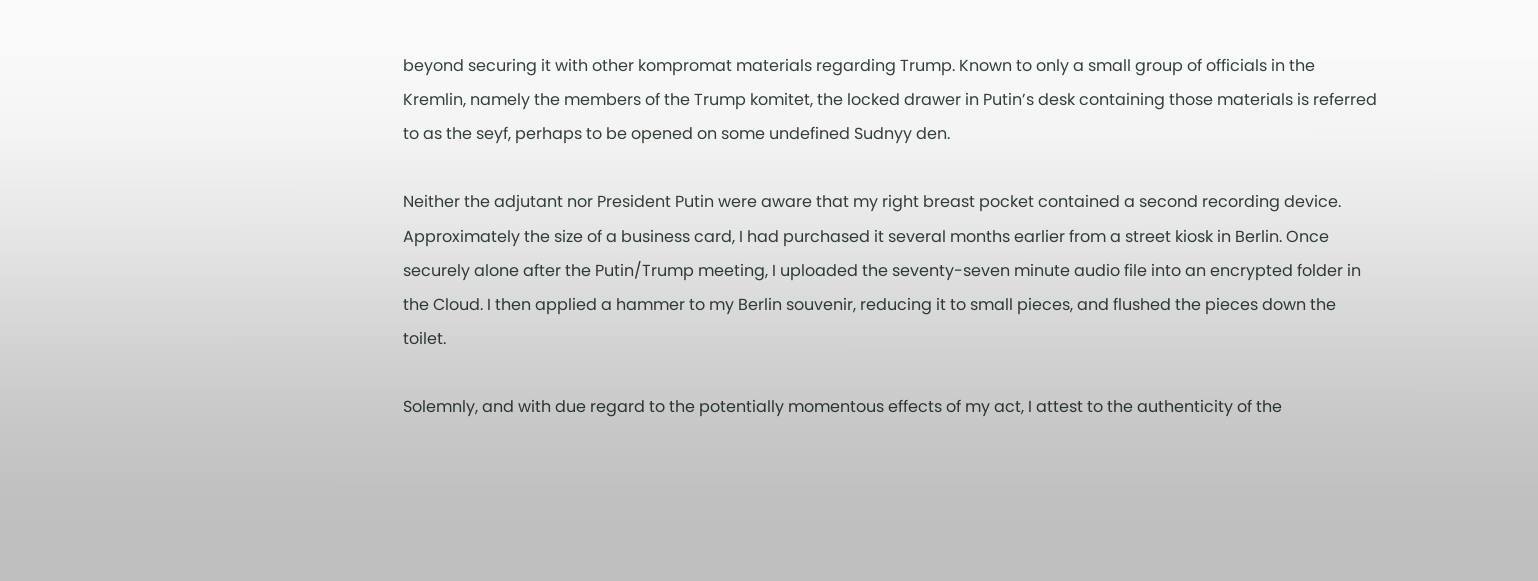beyond securing it with other kompromat materials regarding Trump. Known to only a small group of officials in the Kremlin, namely the members of the Trump komitet, the locked drawer in Putin’s desk containing those materials is referred to as the seyf, perhaps to be opened on some undefined Sudnyy den.

Neither the adjutant nor President Putin were aware that my right breast pocket contained a second recording device. Approximately the size of a business card, I had purchased it several months earlier from a street kiosk in Berlin. Once securely alone after the Putin/Trump meeting, I uploaded the seventy-seven minute audio file into an encrypted folder in the Cloud. I then applied a hammer to my Berlin souvenir, reducing it to small pieces, and flushed the pieces down the toilet.

Solemnly, and with due regard to the potentially momentous effects of my act, I attest to the authenticity of the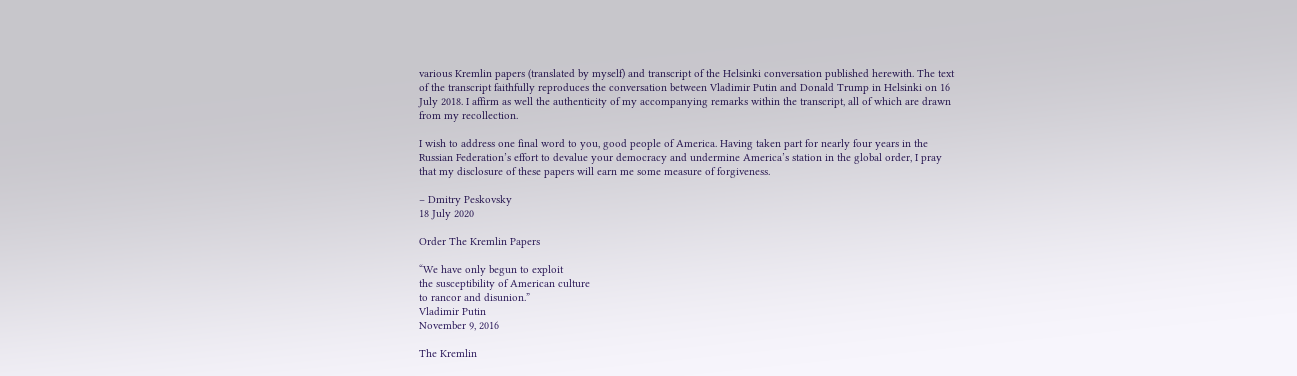various Kremlin papers (translated by myself) and transcript of the Helsinki conversation published herewith. The text of the transcript faithfully reproduces the conversation between Vladimir Putin and Donald Trump in Helsinki on 16 July 2018. I affirm as well the authenticity of my accompanying remarks within the transcript, all of which are drawn from my recollection.

I wish to address one final word to you, good people of America. Having taken part for nearly four years in the Russian Federation’s effort to devalue your democracy and undermine America’s station in the global order, I pray that my disclosure of these papers will earn me some measure of forgiveness.

– Dmitry Peskovsky
18 July 2020

Order The Kremlin Papers

“We have only begun to exploit
the susceptibility of American culture
to rancor and disunion.”
Vladimir Putin
November 9, 2016

The Kremlin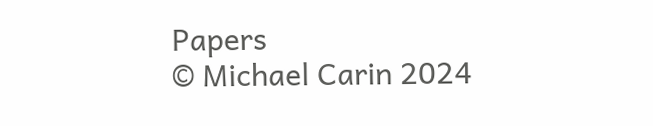Papers
© Michael Carin 2024